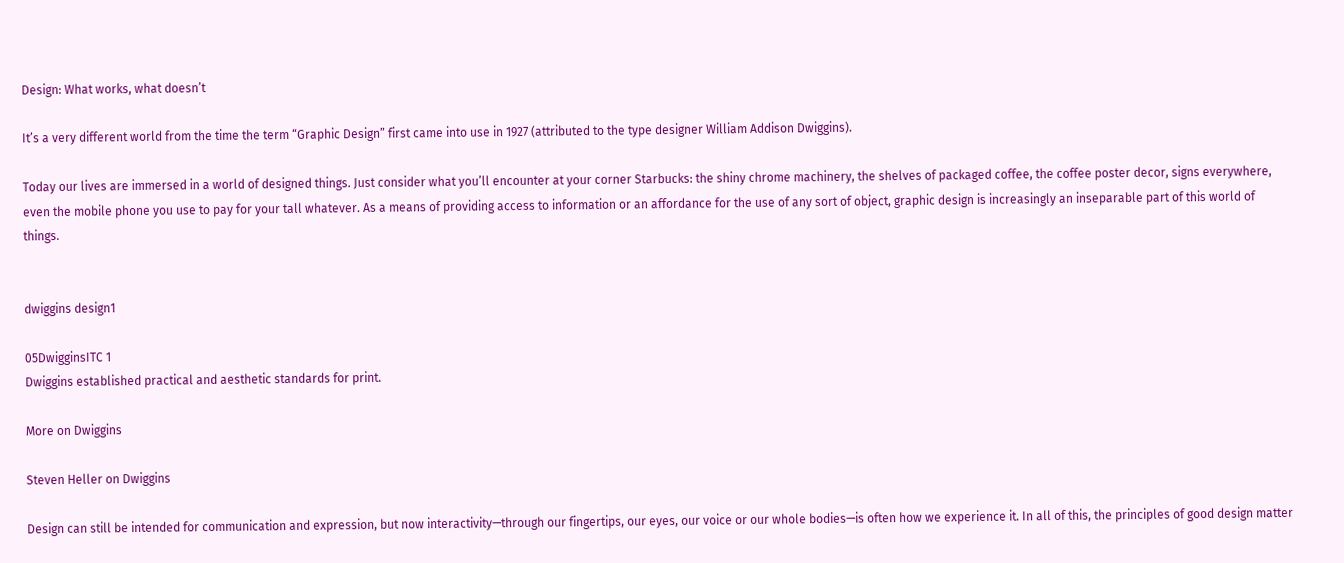Design: What works, what doesn’t

It’s a very different world from the time the term “Graphic Design” first came into use in 1927 (attributed to the type designer William Addison Dwiggins).

Today our lives are immersed in a world of designed things. Just consider what you’ll encounter at your corner Starbucks: the shiny chrome machinery, the shelves of packaged coffee, the coffee poster decor, signs everywhere, even the mobile phone you use to pay for your tall whatever. As a means of providing access to information or an affordance for the use of any sort of object, graphic design is increasingly an inseparable part of this world of things.


dwiggins design1

05DwigginsITC 1
Dwiggins established practical and aesthetic standards for print.

More on Dwiggins

Steven Heller on Dwiggins

Design can still be intended for communication and expression, but now interactivity—through our fingertips, our eyes, our voice or our whole bodies—is often how we experience it. In all of this, the principles of good design matter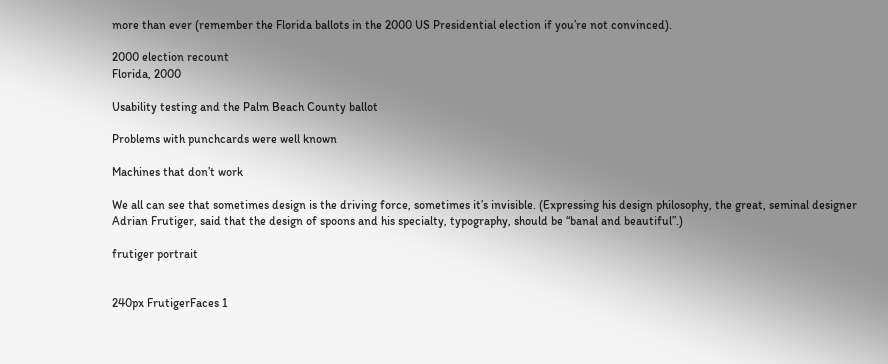more than ever (remember the Florida ballots in the 2000 US Presidential election if you’re not convinced).

2000 election recount
Florida, 2000

Usability testing and the Palm Beach County ballot

Problems with punchcards were well known

Machines that don’t work

We all can see that sometimes design is the driving force, sometimes it’s invisible. (Expressing his design philosophy, the great, seminal designer Adrian Frutiger, said that the design of spoons and his specialty, typography, should be “banal and beautiful”.)

frutiger portrait


240px FrutigerFaces 1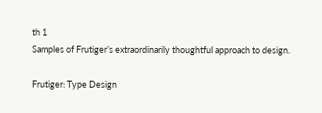th 1
Samples of Frutiger’s extraordinarily thoughtful approach to design.

Frutiger: Type Design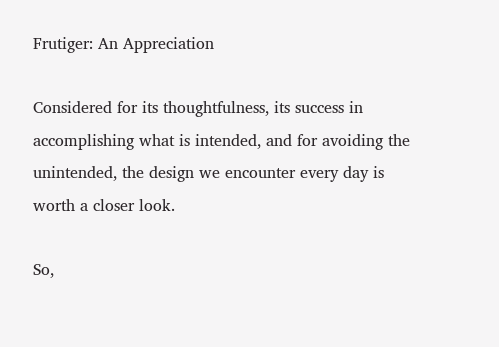Frutiger: An Appreciation

Considered for its thoughtfulness, its success in accomplishing what is intended, and for avoiding the unintended, the design we encounter every day is worth a closer look.

So,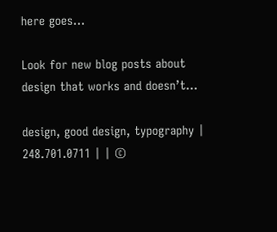here goes…

Look for new blog posts about design that works and doesn’t…

design, good design, typography | 248.701.0711 | | ©